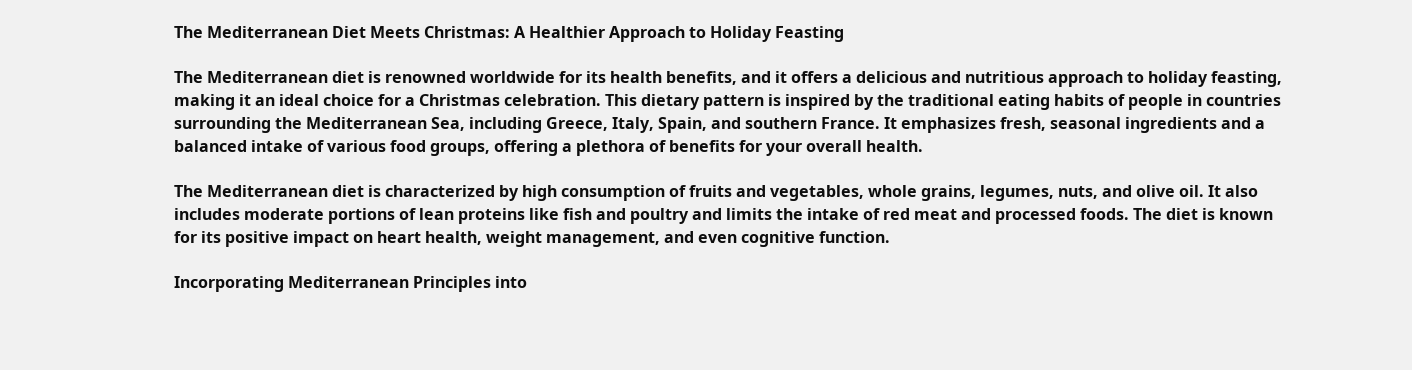The Mediterranean Diet Meets Christmas: A Healthier Approach to Holiday Feasting

The Mediterranean diet is renowned worldwide for its health benefits, and it offers a delicious and nutritious approach to holiday feasting, making it an ideal choice for a Christmas celebration. This dietary pattern is inspired by the traditional eating habits of people in countries surrounding the Mediterranean Sea, including Greece, Italy, Spain, and southern France. It emphasizes fresh, seasonal ingredients and a balanced intake of various food groups, offering a plethora of benefits for your overall health.

The Mediterranean diet is characterized by high consumption of fruits and vegetables, whole grains, legumes, nuts, and olive oil. It also includes moderate portions of lean proteins like fish and poultry and limits the intake of red meat and processed foods. The diet is known for its positive impact on heart health, weight management, and even cognitive function.

Incorporating Mediterranean Principles into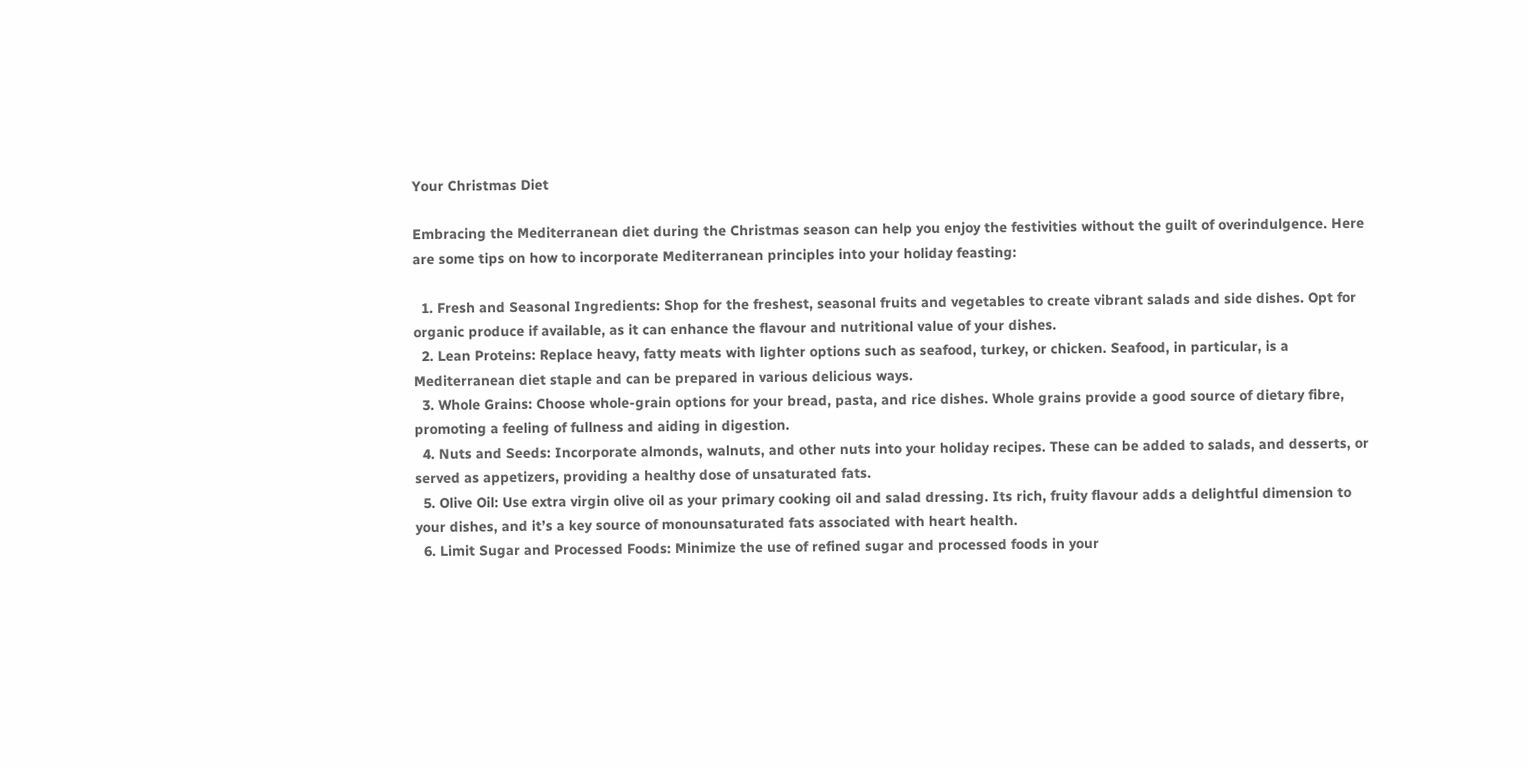Your Christmas Diet

Embracing the Mediterranean diet during the Christmas season can help you enjoy the festivities without the guilt of overindulgence. Here are some tips on how to incorporate Mediterranean principles into your holiday feasting:

  1. Fresh and Seasonal Ingredients: Shop for the freshest, seasonal fruits and vegetables to create vibrant salads and side dishes. Opt for organic produce if available, as it can enhance the flavour and nutritional value of your dishes.
  2. Lean Proteins: Replace heavy, fatty meats with lighter options such as seafood, turkey, or chicken. Seafood, in particular, is a Mediterranean diet staple and can be prepared in various delicious ways.
  3. Whole Grains: Choose whole-grain options for your bread, pasta, and rice dishes. Whole grains provide a good source of dietary fibre, promoting a feeling of fullness and aiding in digestion.
  4. Nuts and Seeds: Incorporate almonds, walnuts, and other nuts into your holiday recipes. These can be added to salads, and desserts, or served as appetizers, providing a healthy dose of unsaturated fats.
  5. Olive Oil: Use extra virgin olive oil as your primary cooking oil and salad dressing. Its rich, fruity flavour adds a delightful dimension to your dishes, and it’s a key source of monounsaturated fats associated with heart health.
  6. Limit Sugar and Processed Foods: Minimize the use of refined sugar and processed foods in your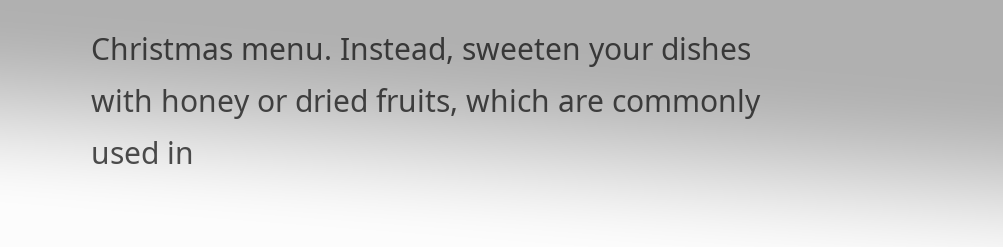Christmas menu. Instead, sweeten your dishes with honey or dried fruits, which are commonly used in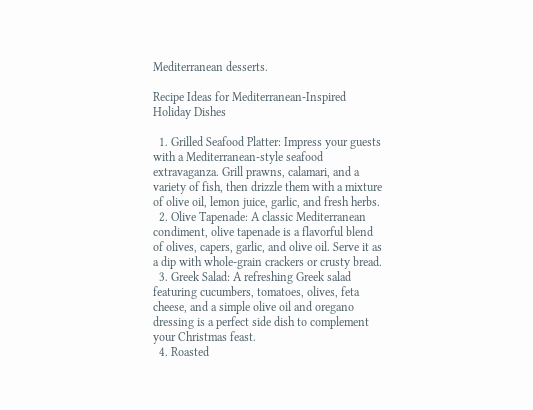Mediterranean desserts.

Recipe Ideas for Mediterranean-Inspired Holiday Dishes

  1. Grilled Seafood Platter: Impress your guests with a Mediterranean-style seafood extravaganza. Grill prawns, calamari, and a variety of fish, then drizzle them with a mixture of olive oil, lemon juice, garlic, and fresh herbs.
  2. Olive Tapenade: A classic Mediterranean condiment, olive tapenade is a flavorful blend of olives, capers, garlic, and olive oil. Serve it as a dip with whole-grain crackers or crusty bread.
  3. Greek Salad: A refreshing Greek salad featuring cucumbers, tomatoes, olives, feta cheese, and a simple olive oil and oregano dressing is a perfect side dish to complement your Christmas feast.
  4. Roasted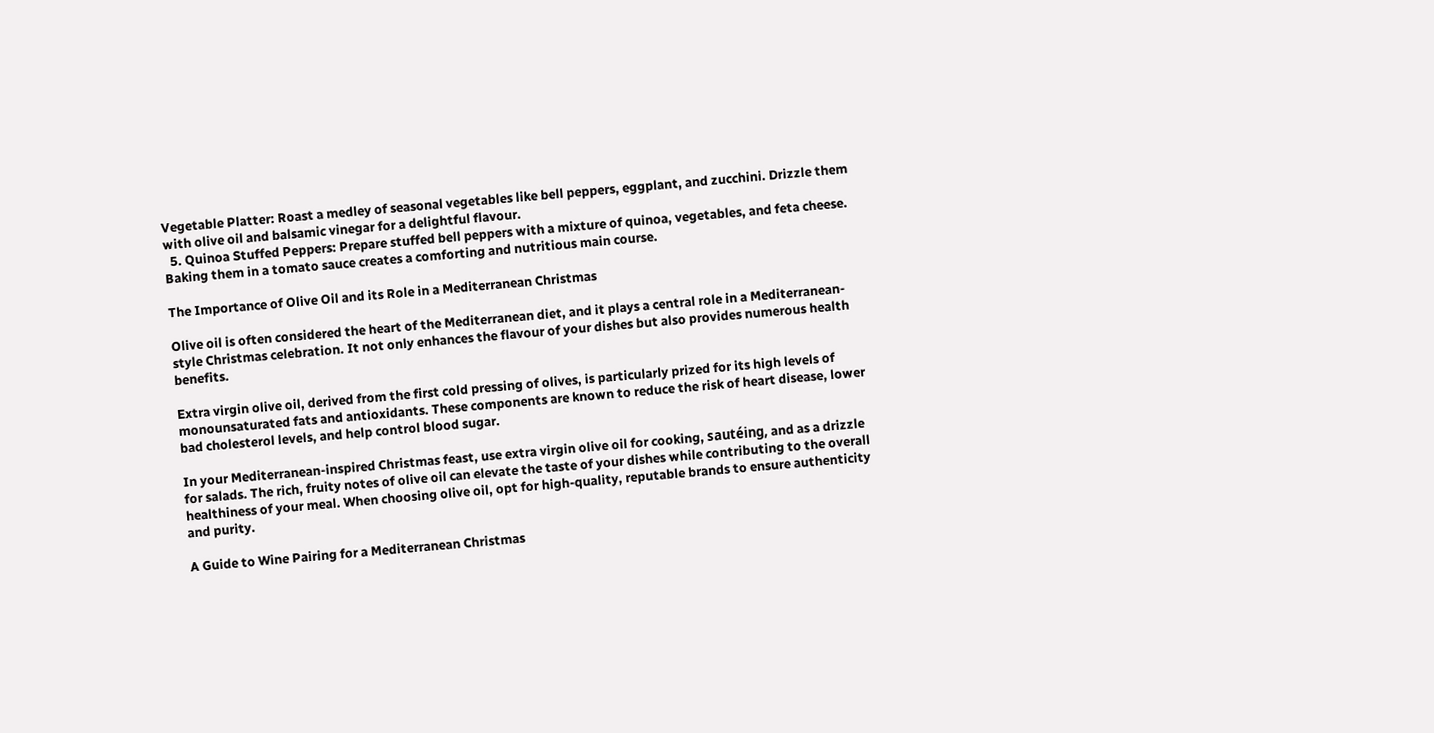Vegetable Platter: Roast a medley of seasonal vegetables like bell peppers, eggplant, and zucchini. Drizzle them with olive oil and balsamic vinegar for a delightful flavour.
  5. Quinoa Stuffed Peppers: Prepare stuffed bell peppers with a mixture of quinoa, vegetables, and feta cheese. Baking them in a tomato sauce creates a comforting and nutritious main course.

The Importance of Olive Oil and its Role in a Mediterranean Christmas

Olive oil is often considered the heart of the Mediterranean diet, and it plays a central role in a Mediterranean-style Christmas celebration. It not only enhances the flavour of your dishes but also provides numerous health benefits.

Extra virgin olive oil, derived from the first cold pressing of olives, is particularly prized for its high levels of monounsaturated fats and antioxidants. These components are known to reduce the risk of heart disease, lower bad cholesterol levels, and help control blood sugar.

In your Mediterranean-inspired Christmas feast, use extra virgin olive oil for cooking, sautéing, and as a drizzle for salads. The rich, fruity notes of olive oil can elevate the taste of your dishes while contributing to the overall healthiness of your meal. When choosing olive oil, opt for high-quality, reputable brands to ensure authenticity and purity.

A Guide to Wine Pairing for a Mediterranean Christmas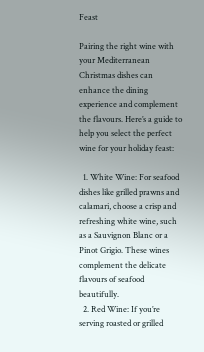Feast

Pairing the right wine with your Mediterranean Christmas dishes can enhance the dining experience and complement the flavours. Here’s a guide to help you select the perfect wine for your holiday feast:

  1. White Wine: For seafood dishes like grilled prawns and calamari, choose a crisp and refreshing white wine, such as a Sauvignon Blanc or a Pinot Grigio. These wines complement the delicate flavours of seafood beautifully.
  2. Red Wine: If you’re serving roasted or grilled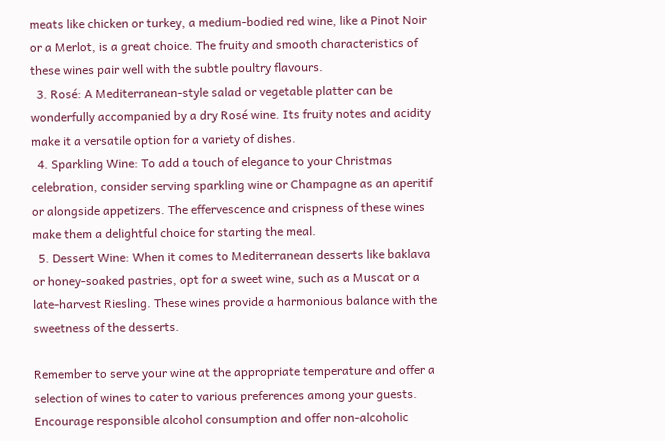meats like chicken or turkey, a medium-bodied red wine, like a Pinot Noir or a Merlot, is a great choice. The fruity and smooth characteristics of these wines pair well with the subtle poultry flavours.
  3. Rosé: A Mediterranean-style salad or vegetable platter can be wonderfully accompanied by a dry Rosé wine. Its fruity notes and acidity make it a versatile option for a variety of dishes.
  4. Sparkling Wine: To add a touch of elegance to your Christmas celebration, consider serving sparkling wine or Champagne as an aperitif or alongside appetizers. The effervescence and crispness of these wines make them a delightful choice for starting the meal.
  5. Dessert Wine: When it comes to Mediterranean desserts like baklava or honey-soaked pastries, opt for a sweet wine, such as a Muscat or a late-harvest Riesling. These wines provide a harmonious balance with the sweetness of the desserts.

Remember to serve your wine at the appropriate temperature and offer a selection of wines to cater to various preferences among your guests. Encourage responsible alcohol consumption and offer non-alcoholic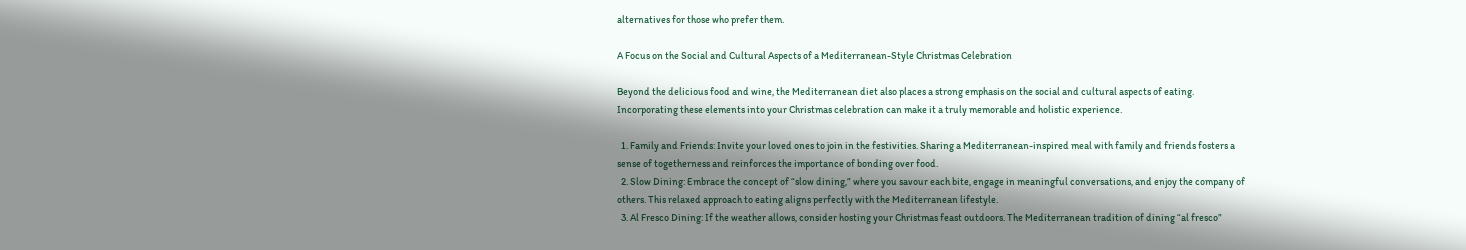alternatives for those who prefer them.

A Focus on the Social and Cultural Aspects of a Mediterranean-Style Christmas Celebration

Beyond the delicious food and wine, the Mediterranean diet also places a strong emphasis on the social and cultural aspects of eating. Incorporating these elements into your Christmas celebration can make it a truly memorable and holistic experience.

  1. Family and Friends: Invite your loved ones to join in the festivities. Sharing a Mediterranean-inspired meal with family and friends fosters a sense of togetherness and reinforces the importance of bonding over food.
  2. Slow Dining: Embrace the concept of “slow dining,” where you savour each bite, engage in meaningful conversations, and enjoy the company of others. This relaxed approach to eating aligns perfectly with the Mediterranean lifestyle.
  3. Al Fresco Dining: If the weather allows, consider hosting your Christmas feast outdoors. The Mediterranean tradition of dining “al fresco”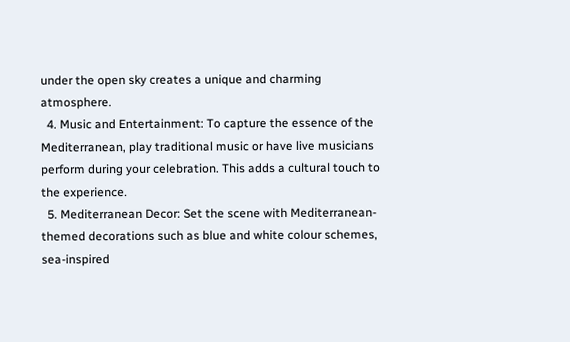under the open sky creates a unique and charming atmosphere.
  4. Music and Entertainment: To capture the essence of the Mediterranean, play traditional music or have live musicians perform during your celebration. This adds a cultural touch to the experience.
  5. Mediterranean Decor: Set the scene with Mediterranean-themed decorations such as blue and white colour schemes, sea-inspired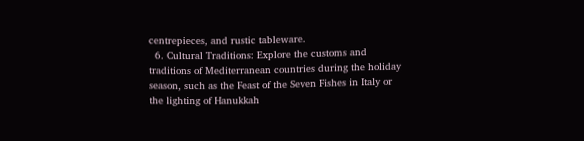centrepieces, and rustic tableware.
  6. Cultural Traditions: Explore the customs and traditions of Mediterranean countries during the holiday season, such as the Feast of the Seven Fishes in Italy or the lighting of Hanukkah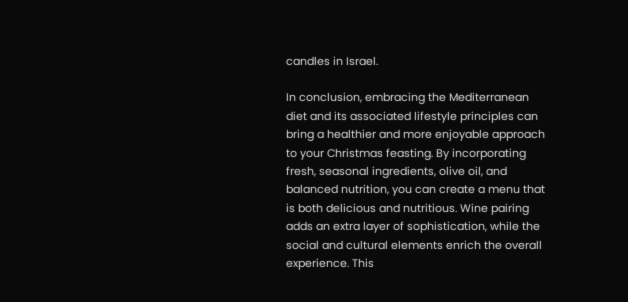candles in Israel.

In conclusion, embracing the Mediterranean diet and its associated lifestyle principles can bring a healthier and more enjoyable approach to your Christmas feasting. By incorporating fresh, seasonal ingredients, olive oil, and balanced nutrition, you can create a menu that is both delicious and nutritious. Wine pairing adds an extra layer of sophistication, while the social and cultural elements enrich the overall experience. This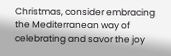Christmas, consider embracing the Mediterranean way of celebrating and savor the joy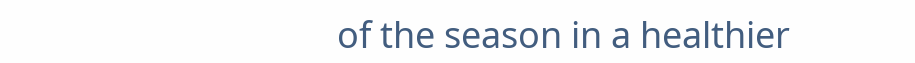of the season in a healthier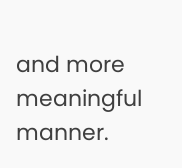and more meaningful manner.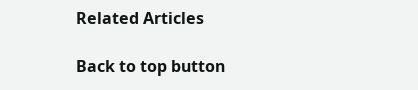Related Articles

Back to top button